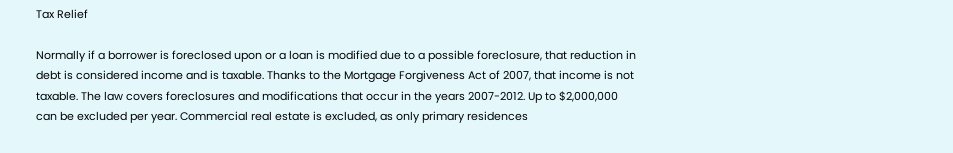Tax Relief

Normally if a borrower is foreclosed upon or a loan is modified due to a possible foreclosure, that reduction in debt is considered income and is taxable. Thanks to the Mortgage Forgiveness Act of 2007, that income is not taxable. The law covers foreclosures and modifications that occur in the years 2007-2012. Up to $2,000,000 can be excluded per year. Commercial real estate is excluded, as only primary residences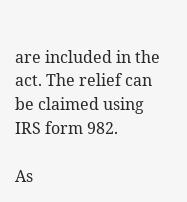are included in the act. The relief can be claimed using IRS form 982.

As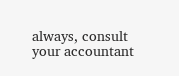always, consult your accountant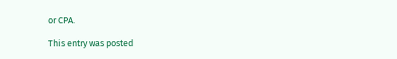or CPA.

This entry was posted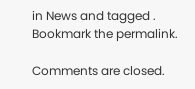in News and tagged . Bookmark the permalink.

Comments are closed.